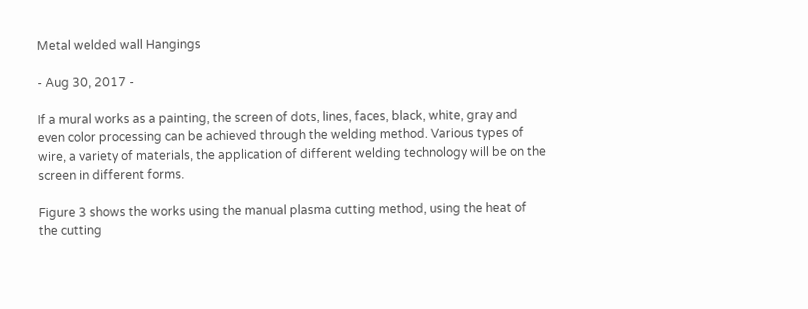Metal welded wall Hangings

- Aug 30, 2017 -

If a mural works as a painting, the screen of dots, lines, faces, black, white, gray and even color processing can be achieved through the welding method. Various types of wire, a variety of materials, the application of different welding technology will be on the screen in different forms.

Figure 3 shows the works using the manual plasma cutting method, using the heat of the cutting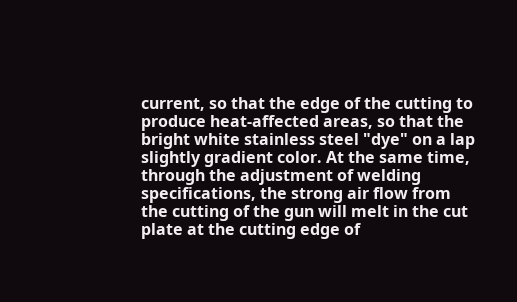current, so that the edge of the cutting to produce heat-affected areas, so that the bright white stainless steel "dye" on a lap slightly gradient color. At the same time, through the adjustment of welding specifications, the strong air flow from the cutting of the gun will melt in the cut plate at the cutting edge of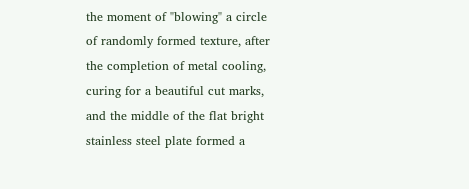the moment of "blowing" a circle of randomly formed texture, after the completion of metal cooling, curing for a beautiful cut marks, and the middle of the flat bright stainless steel plate formed a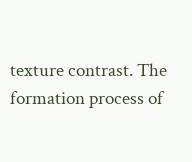texture contrast. The formation process of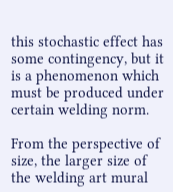this stochastic effect has some contingency, but it is a phenomenon which must be produced under certain welding norm.

From the perspective of size, the larger size of the welding art mural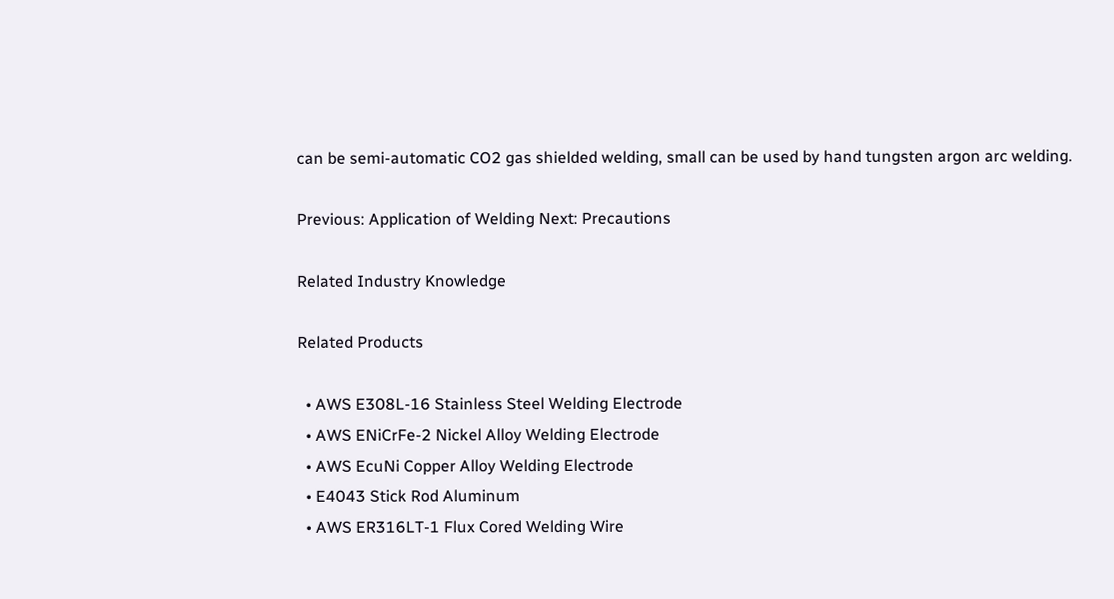can be semi-automatic CO2 gas shielded welding, small can be used by hand tungsten argon arc welding.

Previous: Application of Welding Next: Precautions

Related Industry Knowledge

Related Products

  • AWS E308L-16 Stainless Steel Welding Electrode
  • AWS ENiCrFe-2 Nickel Alloy Welding Electrode
  • AWS EcuNi Copper Alloy Welding Electrode
  • E4043 Stick Rod Aluminum
  • AWS ER316LT-1 Flux Cored Welding Wire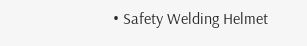• Safety Welding Helmet